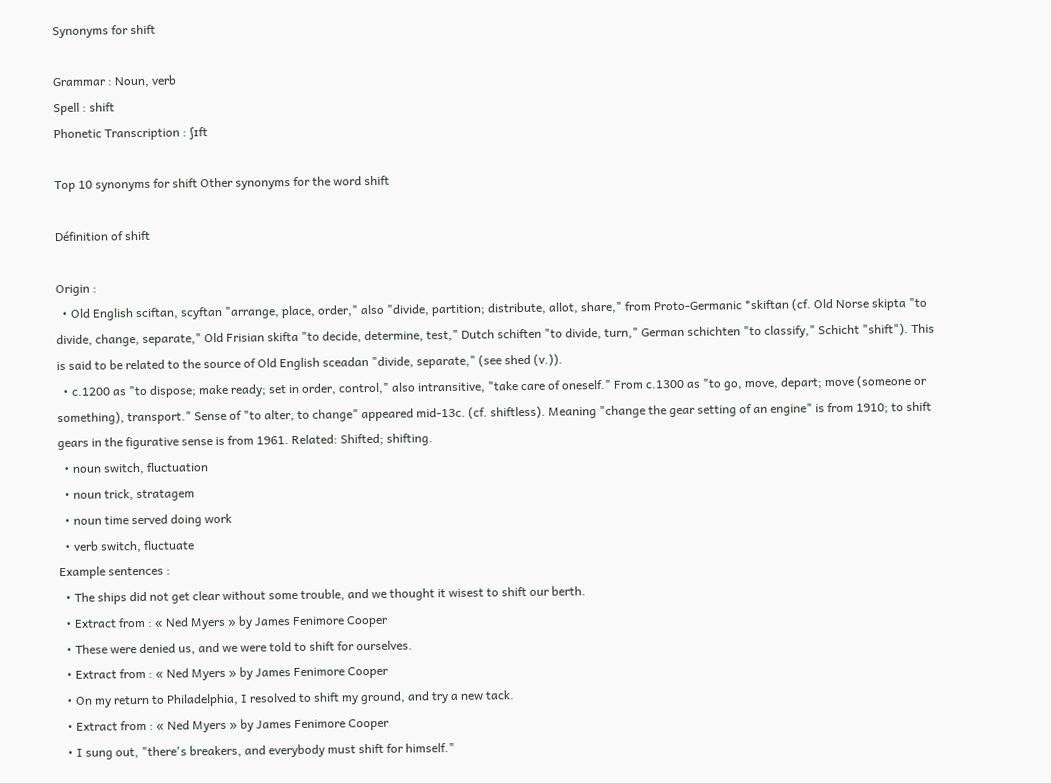Synonyms for shift

Grammar : Noun, verb
Spell : shift
Phonetic Transcription : ʃɪft

Top 10 synonyms for shift Other synonyms for the word shift

Définition of shift

Origin :
  • Old English sciftan, scyftan "arrange, place, order," also "divide, partition; distribute, allot, share," from Proto-Germanic *skiftan (cf. Old Norse skipta "to divide, change, separate," Old Frisian skifta "to decide, determine, test," Dutch schiften "to divide, turn," German schichten "to classify," Schicht "shift"). This is said to be related to the source of Old English sceadan "divide, separate," (see shed (v.)).
  • c.1200 as "to dispose; make ready; set in order, control," also intransitive, "take care of oneself." From c.1300 as "to go, move, depart; move (someone or something), transport." Sense of "to alter, to change" appeared mid-13c. (cf. shiftless). Meaning "change the gear setting of an engine" is from 1910; to shift gears in the figurative sense is from 1961. Related: Shifted; shifting.
  • noun switch, fluctuation
  • noun trick, stratagem
  • noun time served doing work
  • verb switch, fluctuate
Example sentences :
  • The ships did not get clear without some trouble, and we thought it wisest to shift our berth.
  • Extract from : « Ned Myers » by James Fenimore Cooper
  • These were denied us, and we were told to shift for ourselves.
  • Extract from : « Ned Myers » by James Fenimore Cooper
  • On my return to Philadelphia, I resolved to shift my ground, and try a new tack.
  • Extract from : « Ned Myers » by James Fenimore Cooper
  • I sung out, "there's breakers, and everybody must shift for himself."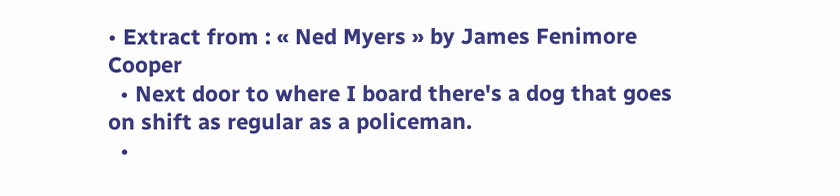• Extract from : « Ned Myers » by James Fenimore Cooper
  • Next door to where I board there's a dog that goes on shift as regular as a policeman.
  •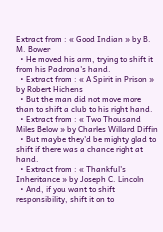Extract from : « Good Indian » by B. M. Bower
  • He moved his arm, trying to shift it from his Padrona's hand.
  • Extract from : « A Spirit in Prison » by Robert Hichens
  • But the man did not move more than to shift a club to his right hand.
  • Extract from : « Two Thousand Miles Below » by Charles Willard Diffin
  • But maybe they'd be mighty glad to shift if there was a chance right at hand.
  • Extract from : « Thankful's Inheritance » by Joseph C. Lincoln
  • And, if you want to shift responsibility, shift it on to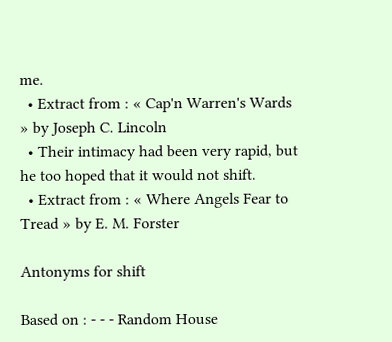me.
  • Extract from : « Cap'n Warren's Wards » by Joseph C. Lincoln
  • Their intimacy had been very rapid, but he too hoped that it would not shift.
  • Extract from : « Where Angels Fear to Tread » by E. M. Forster

Antonyms for shift

Based on : - - - Random House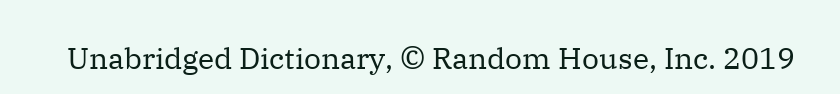Unabridged Dictionary, © Random House, Inc. 2019